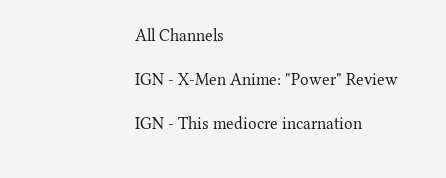All Channels

IGN - X-Men Anime: "Power" Review

IGN - This mediocre incarnation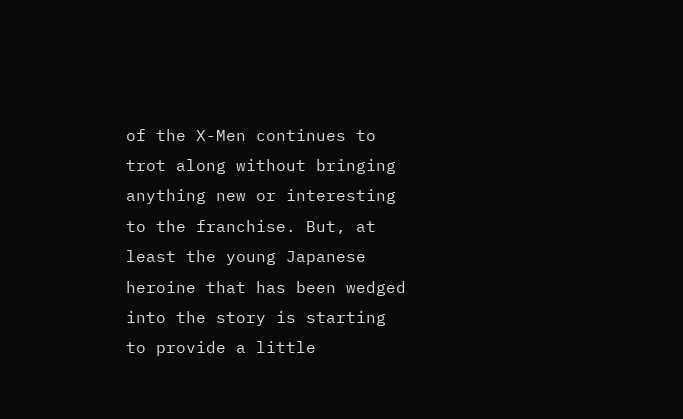of the X-Men continues to trot along without bringing anything new or interesting to the franchise. But, at least the young Japanese heroine that has been wedged into the story is starting to provide a little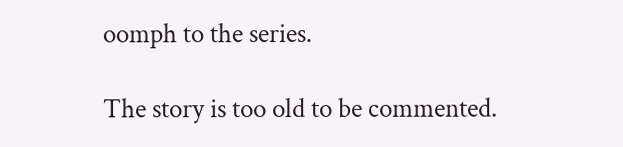oomph to the series.

The story is too old to be commented.